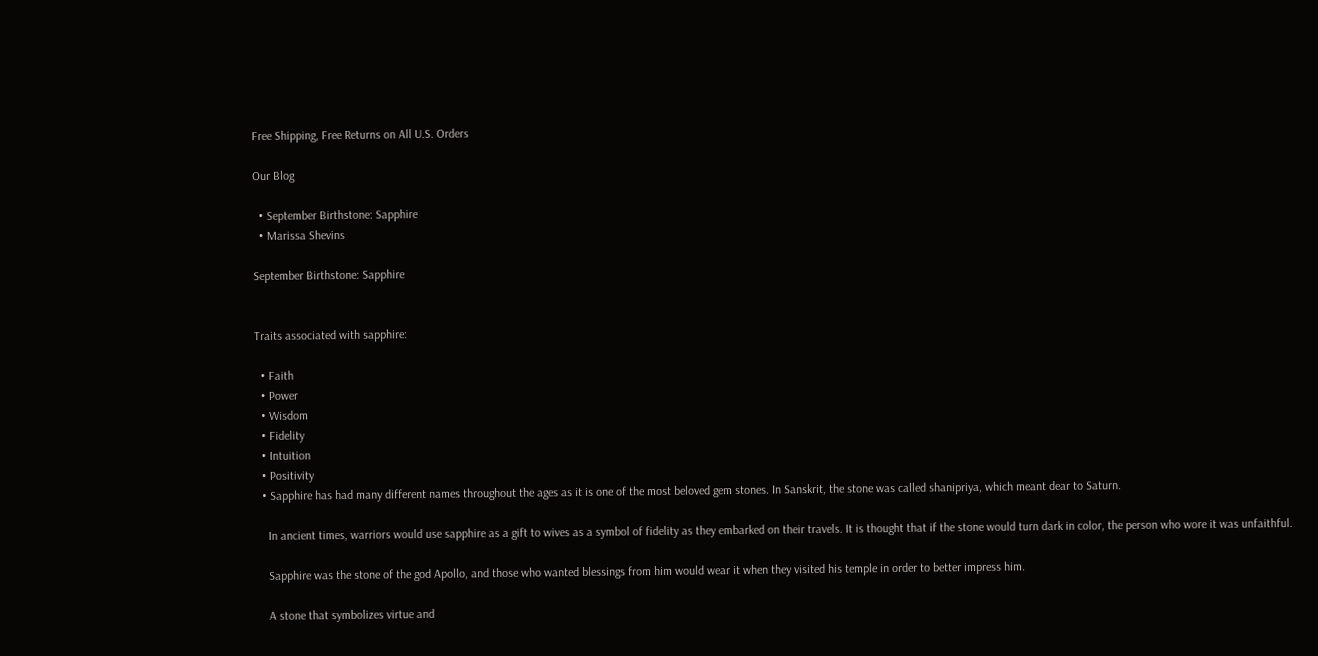Free Shipping, Free Returns on All U.S. Orders

Our Blog

  • September Birthstone: Sapphire
  • Marissa Shevins

September Birthstone: Sapphire


Traits associated with sapphire:

  • Faith
  • Power
  • Wisdom
  • Fidelity
  • Intuition
  • Positivity
  • Sapphire has had many different names throughout the ages as it is one of the most beloved gem stones. In Sanskrit, the stone was called shanipriya, which meant dear to Saturn.

    In ancient times, warriors would use sapphire as a gift to wives as a symbol of fidelity as they embarked on their travels. It is thought that if the stone would turn dark in color, the person who wore it was unfaithful.

    Sapphire was the stone of the god Apollo, and those who wanted blessings from him would wear it when they visited his temple in order to better impress him.

    A stone that symbolizes virtue and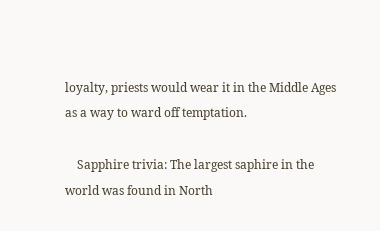loyalty, priests would wear it in the Middle Ages as a way to ward off temptation.

    Sapphire trivia: The largest saphire in the world was found in North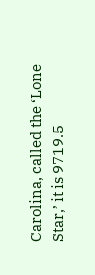Carolina, called the ‘Lone Star,’ it is 9719.5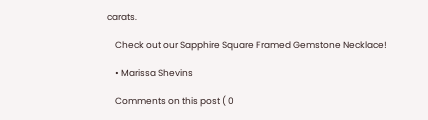carats.

    Check out our Sapphire Square Framed Gemstone Necklace!

    • Marissa Shevins

    Comments on this post ( 0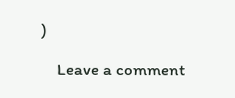)

    Leave a comment